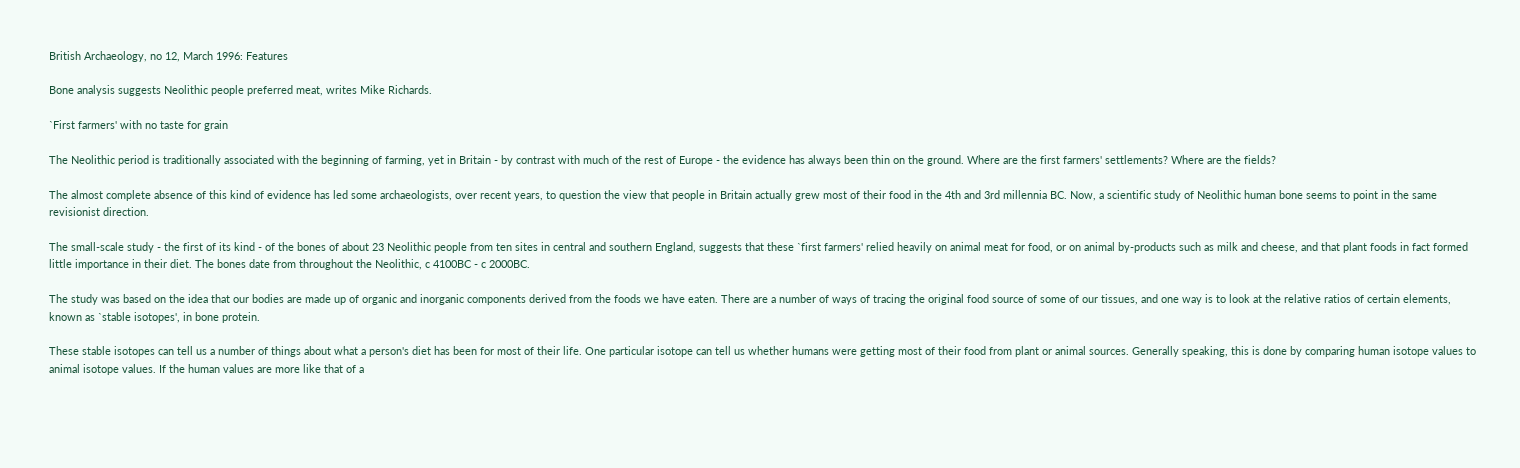British Archaeology, no 12, March 1996: Features

Bone analysis suggests Neolithic people preferred meat, writes Mike Richards.

`First farmers' with no taste for grain

The Neolithic period is traditionally associated with the beginning of farming, yet in Britain - by contrast with much of the rest of Europe - the evidence has always been thin on the ground. Where are the first farmers' settlements? Where are the fields?

The almost complete absence of this kind of evidence has led some archaeologists, over recent years, to question the view that people in Britain actually grew most of their food in the 4th and 3rd millennia BC. Now, a scientific study of Neolithic human bone seems to point in the same revisionist direction.

The small-scale study - the first of its kind - of the bones of about 23 Neolithic people from ten sites in central and southern England, suggests that these `first farmers' relied heavily on animal meat for food, or on animal by-products such as milk and cheese, and that plant foods in fact formed little importance in their diet. The bones date from throughout the Neolithic, c 4100BC - c 2000BC.

The study was based on the idea that our bodies are made up of organic and inorganic components derived from the foods we have eaten. There are a number of ways of tracing the original food source of some of our tissues, and one way is to look at the relative ratios of certain elements, known as `stable isotopes', in bone protein.

These stable isotopes can tell us a number of things about what a person's diet has been for most of their life. One particular isotope can tell us whether humans were getting most of their food from plant or animal sources. Generally speaking, this is done by comparing human isotope values to animal isotope values. If the human values are more like that of a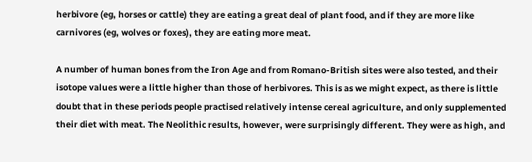herbivore (eg, horses or cattle) they are eating a great deal of plant food, and if they are more like carnivores (eg, wolves or foxes), they are eating more meat.

A number of human bones from the Iron Age and from Romano-British sites were also tested, and their isotope values were a little higher than those of herbivores. This is as we might expect, as there is little doubt that in these periods people practised relatively intense cereal agriculture, and only supplemented their diet with meat. The Neolithic results, however, were surprisingly different. They were as high, and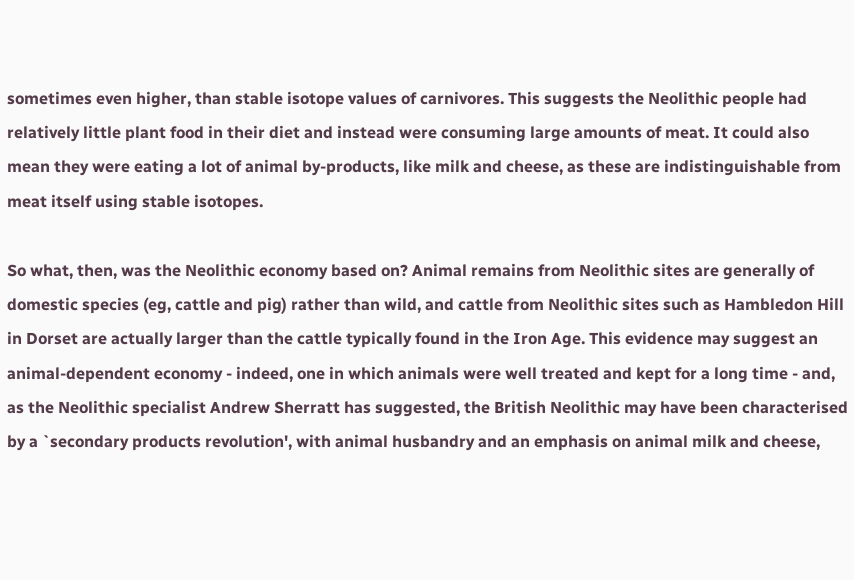sometimes even higher, than stable isotope values of carnivores. This suggests the Neolithic people had relatively little plant food in their diet and instead were consuming large amounts of meat. It could also mean they were eating a lot of animal by-products, like milk and cheese, as these are indistinguishable from meat itself using stable isotopes.

So what, then, was the Neolithic economy based on? Animal remains from Neolithic sites are generally of domestic species (eg, cattle and pig) rather than wild, and cattle from Neolithic sites such as Hambledon Hill in Dorset are actually larger than the cattle typically found in the Iron Age. This evidence may suggest an animal-dependent economy - indeed, one in which animals were well treated and kept for a long time - and, as the Neolithic specialist Andrew Sherratt has suggested, the British Neolithic may have been characterised by a `secondary products revolution', with animal husbandry and an emphasis on animal milk and cheese,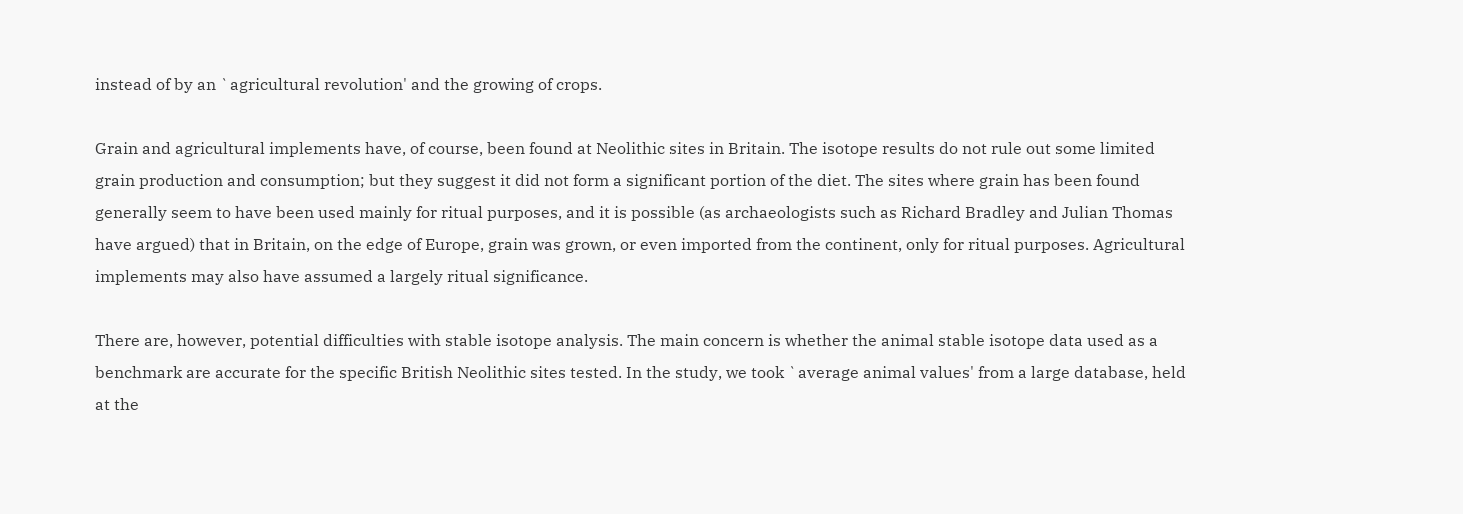instead of by an `agricultural revolution' and the growing of crops.

Grain and agricultural implements have, of course, been found at Neolithic sites in Britain. The isotope results do not rule out some limited grain production and consumption; but they suggest it did not form a significant portion of the diet. The sites where grain has been found generally seem to have been used mainly for ritual purposes, and it is possible (as archaeologists such as Richard Bradley and Julian Thomas have argued) that in Britain, on the edge of Europe, grain was grown, or even imported from the continent, only for ritual purposes. Agricultural implements may also have assumed a largely ritual significance.

There are, however, potential difficulties with stable isotope analysis. The main concern is whether the animal stable isotope data used as a benchmark are accurate for the specific British Neolithic sites tested. In the study, we took `average animal values' from a large database, held at the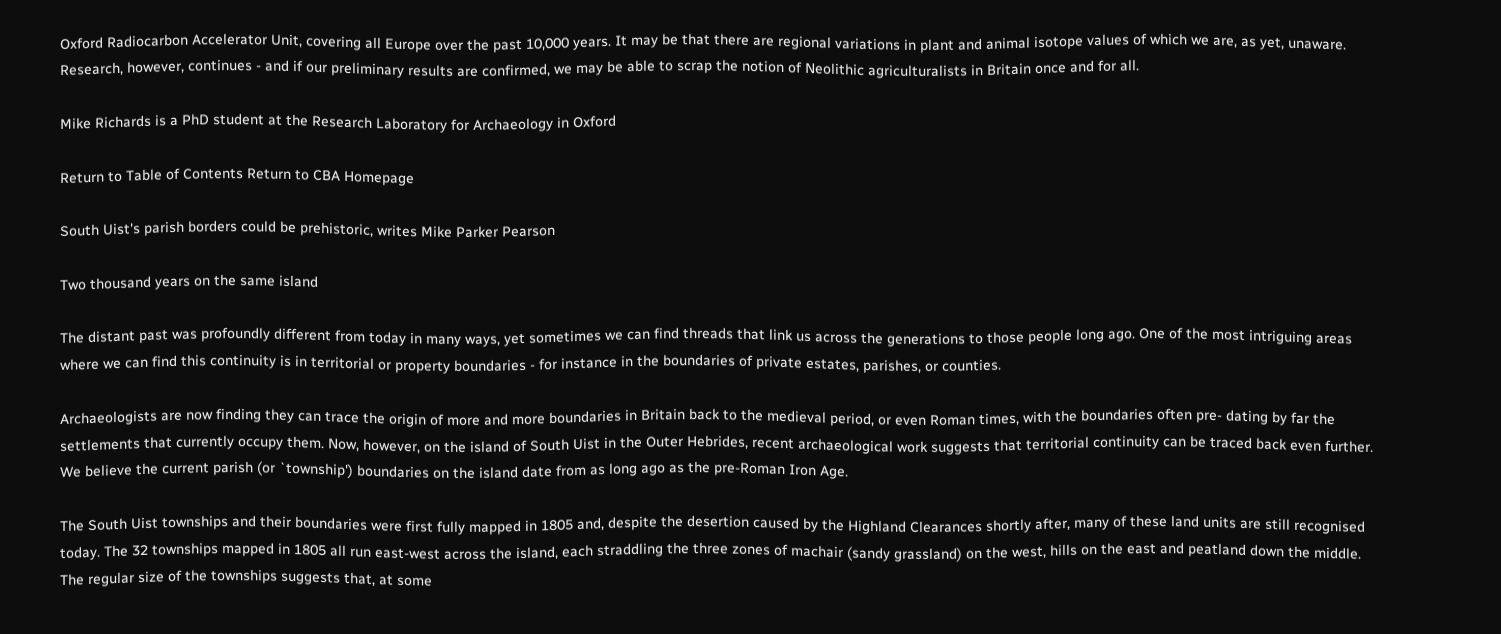Oxford Radiocarbon Accelerator Unit, covering all Europe over the past 10,000 years. It may be that there are regional variations in plant and animal isotope values of which we are, as yet, unaware. Research, however, continues - and if our preliminary results are confirmed, we may be able to scrap the notion of Neolithic agriculturalists in Britain once and for all.

Mike Richards is a PhD student at the Research Laboratory for Archaeology in Oxford

Return to Table of Contents Return to CBA Homepage

South Uist's parish borders could be prehistoric, writes Mike Parker Pearson

Two thousand years on the same island

The distant past was profoundly different from today in many ways, yet sometimes we can find threads that link us across the generations to those people long ago. One of the most intriguing areas where we can find this continuity is in territorial or property boundaries - for instance in the boundaries of private estates, parishes, or counties.

Archaeologists are now finding they can trace the origin of more and more boundaries in Britain back to the medieval period, or even Roman times, with the boundaries often pre- dating by far the settlements that currently occupy them. Now, however, on the island of South Uist in the Outer Hebrides, recent archaeological work suggests that territorial continuity can be traced back even further. We believe the current parish (or `township') boundaries on the island date from as long ago as the pre-Roman Iron Age.

The South Uist townships and their boundaries were first fully mapped in 1805 and, despite the desertion caused by the Highland Clearances shortly after, many of these land units are still recognised today. The 32 townships mapped in 1805 all run east-west across the island, each straddling the three zones of machair (sandy grassland) on the west, hills on the east and peatland down the middle. The regular size of the townships suggests that, at some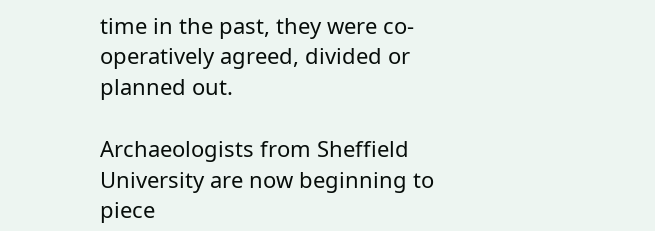time in the past, they were co-operatively agreed, divided or planned out.

Archaeologists from Sheffield University are now beginning to piece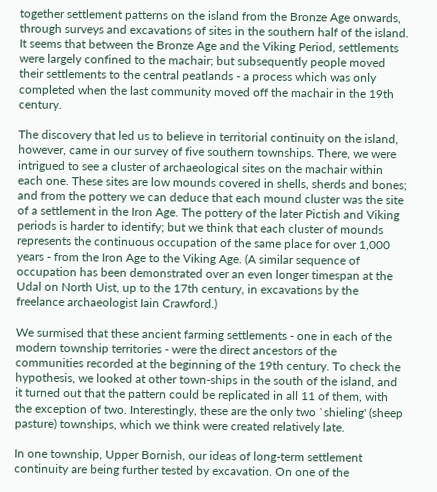together settlement patterns on the island from the Bronze Age onwards, through surveys and excavations of sites in the southern half of the island. It seems that between the Bronze Age and the Viking Period, settlements were largely confined to the machair; but subsequently people moved their settlements to the central peatlands - a process which was only completed when the last community moved off the machair in the 19th century.

The discovery that led us to believe in territorial continuity on the island, however, came in our survey of five southern townships. There, we were intrigued to see a cluster of archaeological sites on the machair within each one. These sites are low mounds covered in shells, sherds and bones; and from the pottery we can deduce that each mound cluster was the site of a settlement in the Iron Age. The pottery of the later Pictish and Viking periods is harder to identify; but we think that each cluster of mounds represents the continuous occupation of the same place for over 1,000 years - from the Iron Age to the Viking Age. (A similar sequence of occupation has been demonstrated over an even longer timespan at the Udal on North Uist, up to the 17th century, in excavations by the freelance archaeologist Iain Crawford.)

We surmised that these ancient farming settlements - one in each of the modern township territories - were the direct ancestors of the communities recorded at the beginning of the 19th century. To check the hypothesis, we looked at other town-ships in the south of the island, and it turned out that the pattern could be replicated in all 11 of them, with the exception of two. Interestingly, these are the only two `shieling' (sheep pasture) townships, which we think were created relatively late.

In one township, Upper Bornish, our ideas of long-term settlement continuity are being further tested by excavation. On one of the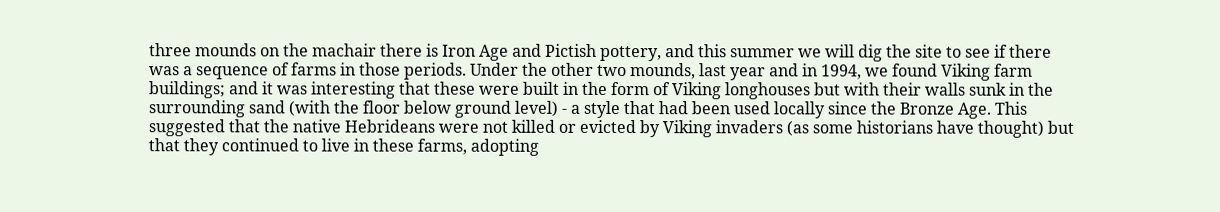three mounds on the machair there is Iron Age and Pictish pottery, and this summer we will dig the site to see if there was a sequence of farms in those periods. Under the other two mounds, last year and in 1994, we found Viking farm buildings; and it was interesting that these were built in the form of Viking longhouses but with their walls sunk in the surrounding sand (with the floor below ground level) - a style that had been used locally since the Bronze Age. This suggested that the native Hebrideans were not killed or evicted by Viking invaders (as some historians have thought) but that they continued to live in these farms, adopting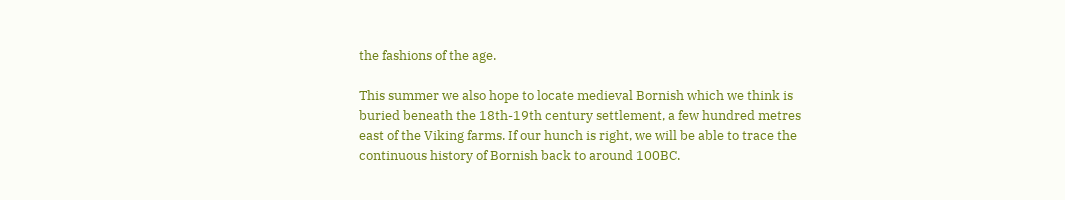the fashions of the age.

This summer we also hope to locate medieval Bornish which we think is buried beneath the 18th-19th century settlement, a few hundred metres east of the Viking farms. If our hunch is right, we will be able to trace the continuous history of Bornish back to around 100BC.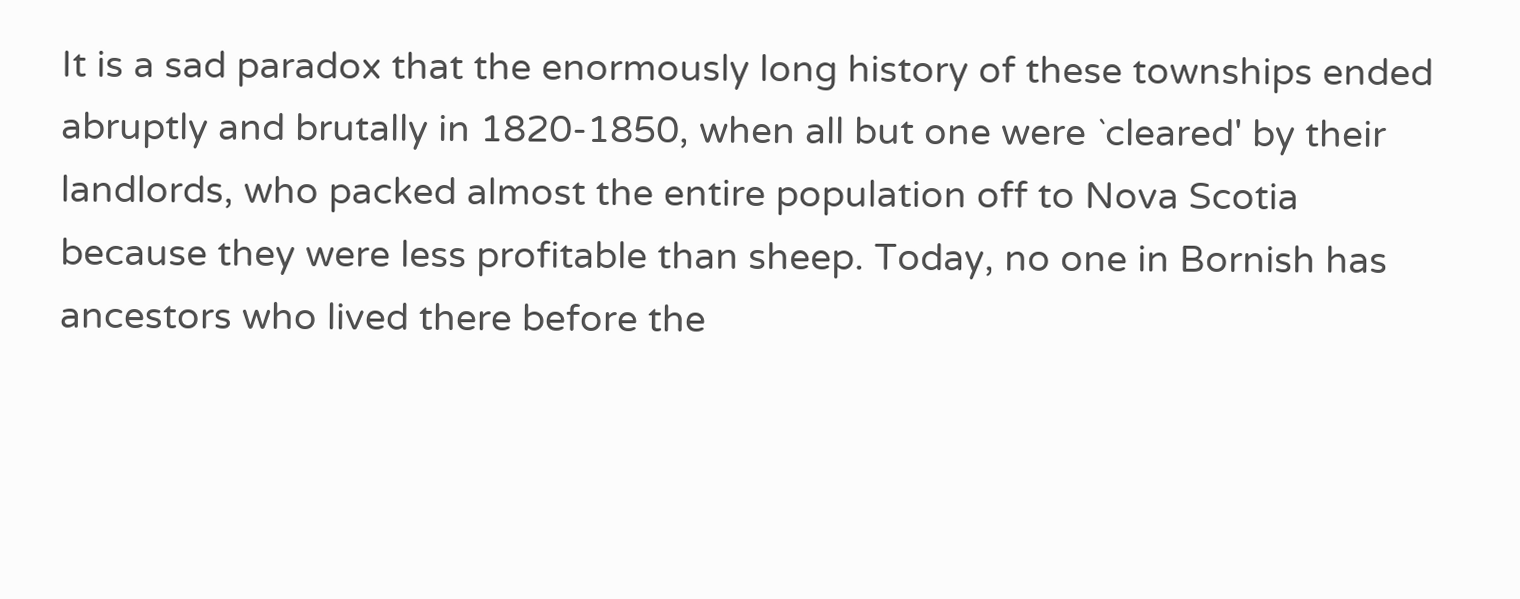It is a sad paradox that the enormously long history of these townships ended abruptly and brutally in 1820-1850, when all but one were `cleared' by their landlords, who packed almost the entire population off to Nova Scotia because they were less profitable than sheep. Today, no one in Bornish has ancestors who lived there before the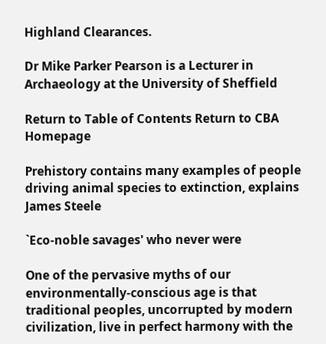Highland Clearances.

Dr Mike Parker Pearson is a Lecturer in Archaeology at the University of Sheffield

Return to Table of Contents Return to CBA Homepage

Prehistory contains many examples of people driving animal species to extinction, explains James Steele

`Eco-noble savages' who never were

One of the pervasive myths of our environmentally-conscious age is that traditional peoples, uncorrupted by modern civilization, live in perfect harmony with the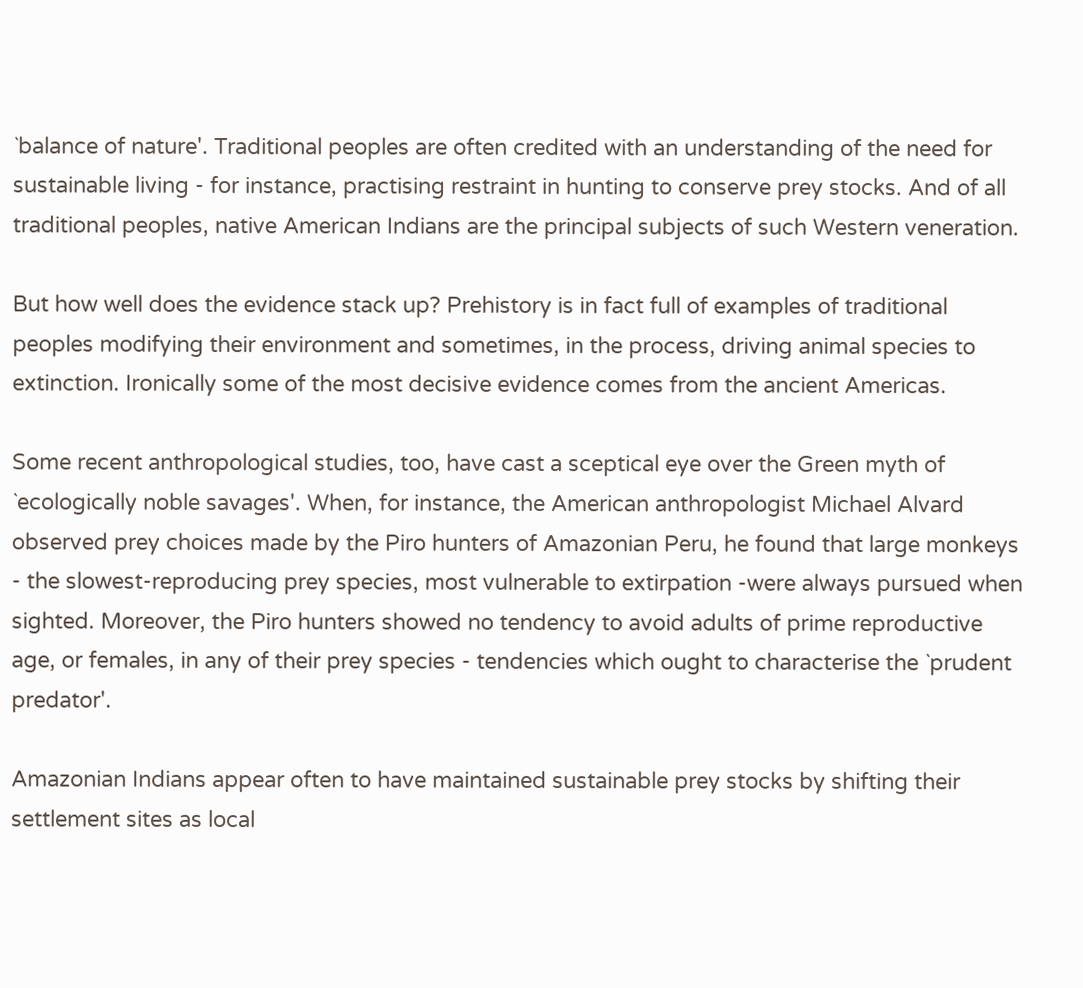`balance of nature'. Traditional peoples are often credited with an understanding of the need for sustainable living - for instance, practising restraint in hunting to conserve prey stocks. And of all traditional peoples, native American Indians are the principal subjects of such Western veneration.

But how well does the evidence stack up? Prehistory is in fact full of examples of traditional peoples modifying their environment and sometimes, in the process, driving animal species to extinction. Ironically some of the most decisive evidence comes from the ancient Americas.

Some recent anthropological studies, too, have cast a sceptical eye over the Green myth of `ecologically noble savages'. When, for instance, the American anthropologist Michael Alvard observed prey choices made by the Piro hunters of Amazonian Peru, he found that large monkeys - the slowest-reproducing prey species, most vulnerable to extirpation -were always pursued when sighted. Moreover, the Piro hunters showed no tendency to avoid adults of prime reproductive age, or females, in any of their prey species - tendencies which ought to characterise the `prudent predator'.

Amazonian Indians appear often to have maintained sustainable prey stocks by shifting their settlement sites as local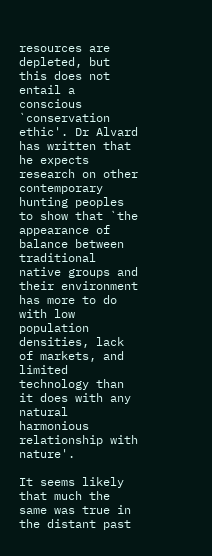resources are depleted, but this does not entail a conscious `conservation ethic'. Dr Alvard has written that he expects research on other contemporary hunting peoples to show that `the appearance of balance between traditional native groups and their environment has more to do with low population densities, lack of markets, and limited technology than it does with any natural harmonious relationship with nature'.

It seems likely that much the same was true in the distant past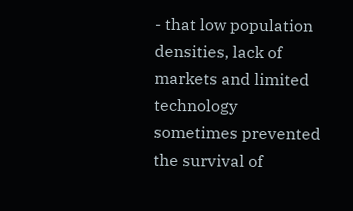- that low population densities, lack of markets and limited technology sometimes prevented the survival of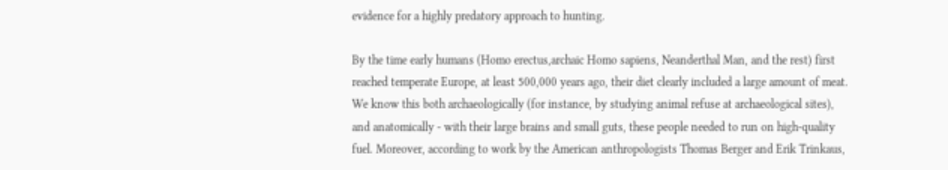evidence for a highly predatory approach to hunting.

By the time early humans (Homo erectus,archaic Homo sapiens, Neanderthal Man, and the rest) first reached temperate Europe, at least 500,000 years ago, their diet clearly included a large amount of meat. We know this both archaeologically (for instance, by studying animal refuse at archaeological sites), and anatomically - with their large brains and small guts, these people needed to run on high-quality fuel. Moreover, according to work by the American anthropologists Thomas Berger and Erik Trinkaus,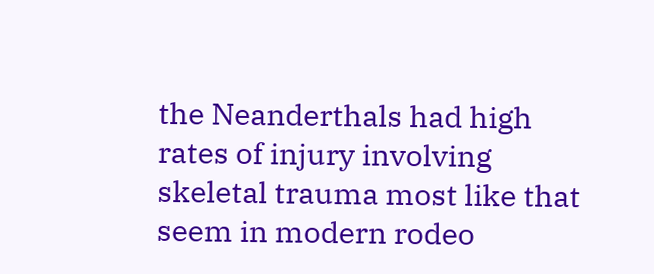the Neanderthals had high rates of injury involving skeletal trauma most like that seem in modern rodeo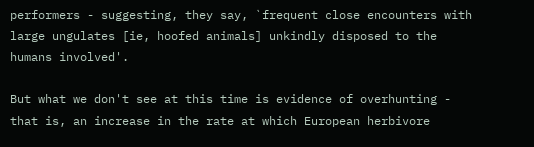performers - suggesting, they say, `frequent close encounters with large ungulates [ie, hoofed animals] unkindly disposed to the humans involved'.

But what we don't see at this time is evidence of overhunting - that is, an increase in the rate at which European herbivore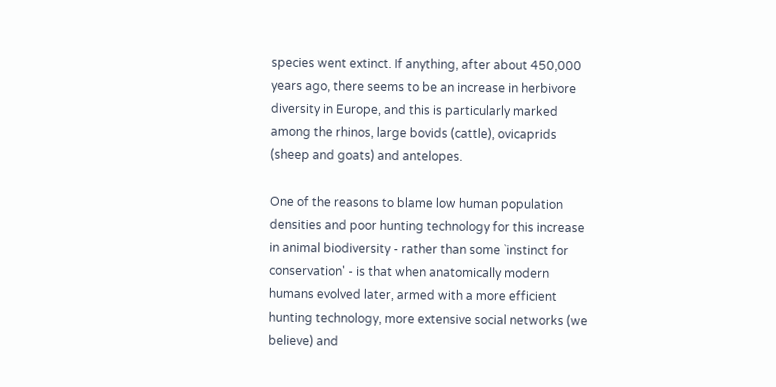species went extinct. If anything, after about 450,000 years ago, there seems to be an increase in herbivore diversity in Europe, and this is particularly marked among the rhinos, large bovids (cattle), ovicaprids (sheep and goats) and antelopes.

One of the reasons to blame low human population densities and poor hunting technology for this increase in animal biodiversity - rather than some `instinct for conservation' - is that when anatomically modern humans evolved later, armed with a more efficient hunting technology, more extensive social networks (we believe) and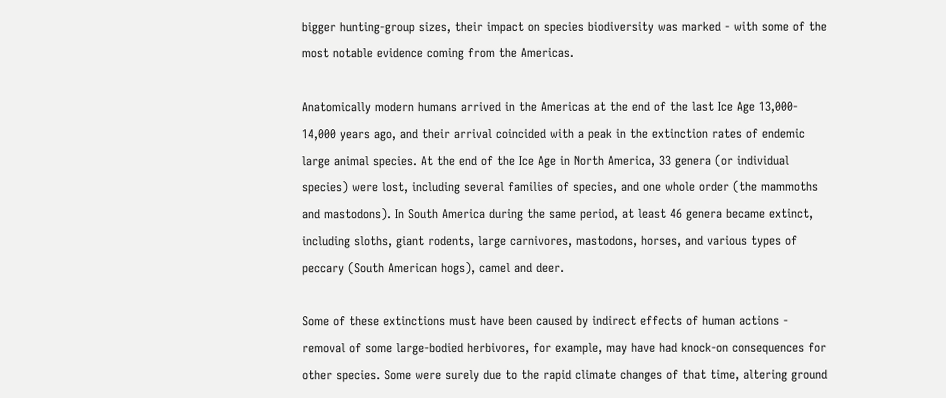bigger hunting-group sizes, their impact on species biodiversity was marked - with some of the most notable evidence coming from the Americas.

Anatomically modern humans arrived in the Americas at the end of the last Ice Age 13,000- 14,000 years ago, and their arrival coincided with a peak in the extinction rates of endemic large animal species. At the end of the Ice Age in North America, 33 genera (or individual species) were lost, including several families of species, and one whole order (the mammoths and mastodons). In South America during the same period, at least 46 genera became extinct, including sloths, giant rodents, large carnivores, mastodons, horses, and various types of peccary (South American hogs), camel and deer.

Some of these extinctions must have been caused by indirect effects of human actions - removal of some large-bodied herbivores, for example, may have had knock-on consequences for other species. Some were surely due to the rapid climate changes of that time, altering ground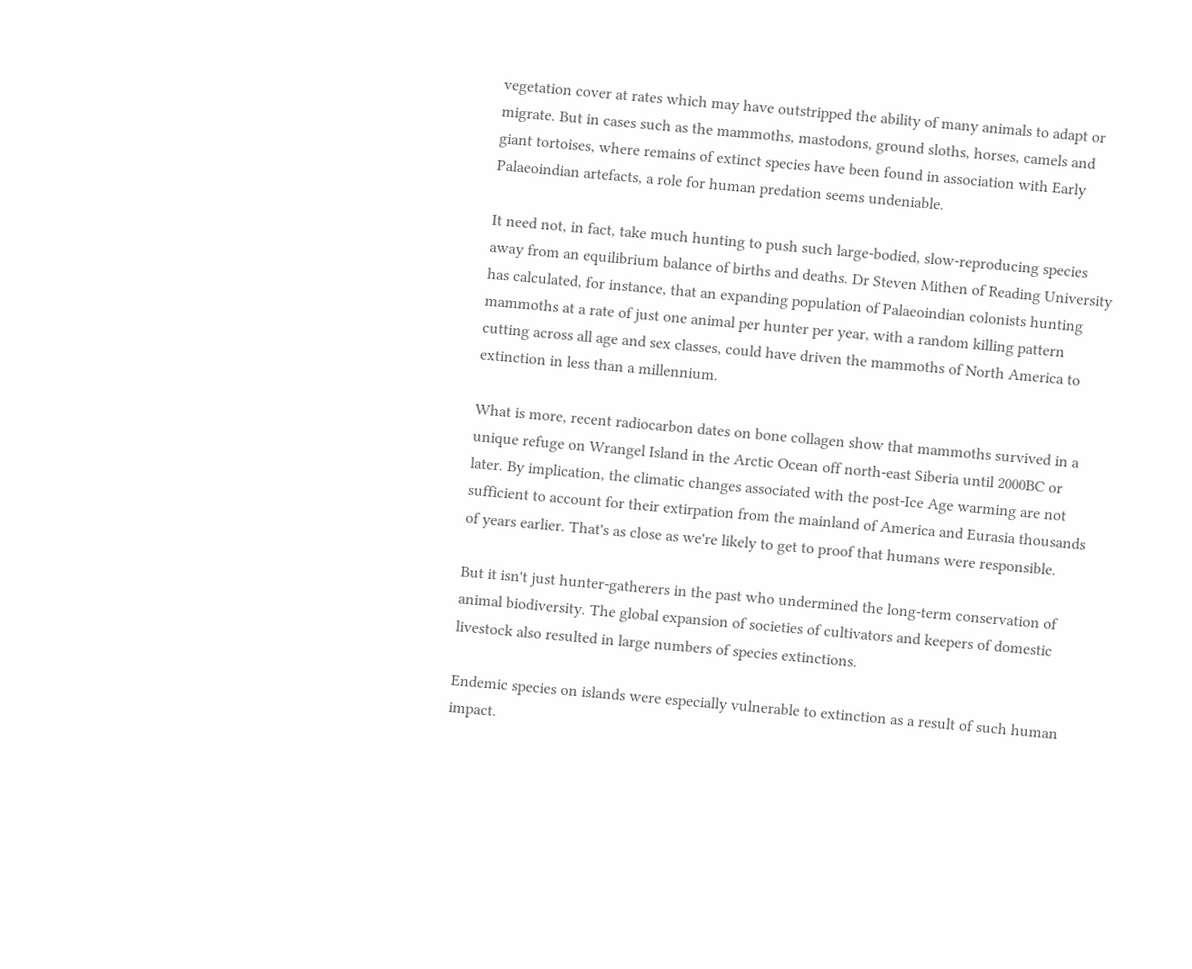vegetation cover at rates which may have outstripped the ability of many animals to adapt or migrate. But in cases such as the mammoths, mastodons, ground sloths, horses, camels and giant tortoises, where remains of extinct species have been found in association with Early Palaeoindian artefacts, a role for human predation seems undeniable.

It need not, in fact, take much hunting to push such large-bodied, slow-reproducing species away from an equilibrium balance of births and deaths. Dr Steven Mithen of Reading University has calculated, for instance, that an expanding population of Palaeoindian colonists hunting mammoths at a rate of just one animal per hunter per year, with a random killing pattern cutting across all age and sex classes, could have driven the mammoths of North America to extinction in less than a millennium.

What is more, recent radiocarbon dates on bone collagen show that mammoths survived in a unique refuge on Wrangel Island in the Arctic Ocean off north-east Siberia until 2000BC or later. By implication, the climatic changes associated with the post-Ice Age warming are not sufficient to account for their extirpation from the mainland of America and Eurasia thousands of years earlier. That's as close as we're likely to get to proof that humans were responsible.

But it isn't just hunter-gatherers in the past who undermined the long-term conservation of animal biodiversity. The global expansion of societies of cultivators and keepers of domestic livestock also resulted in large numbers of species extinctions.

Endemic species on islands were especially vulnerable to extinction as a result of such human impact.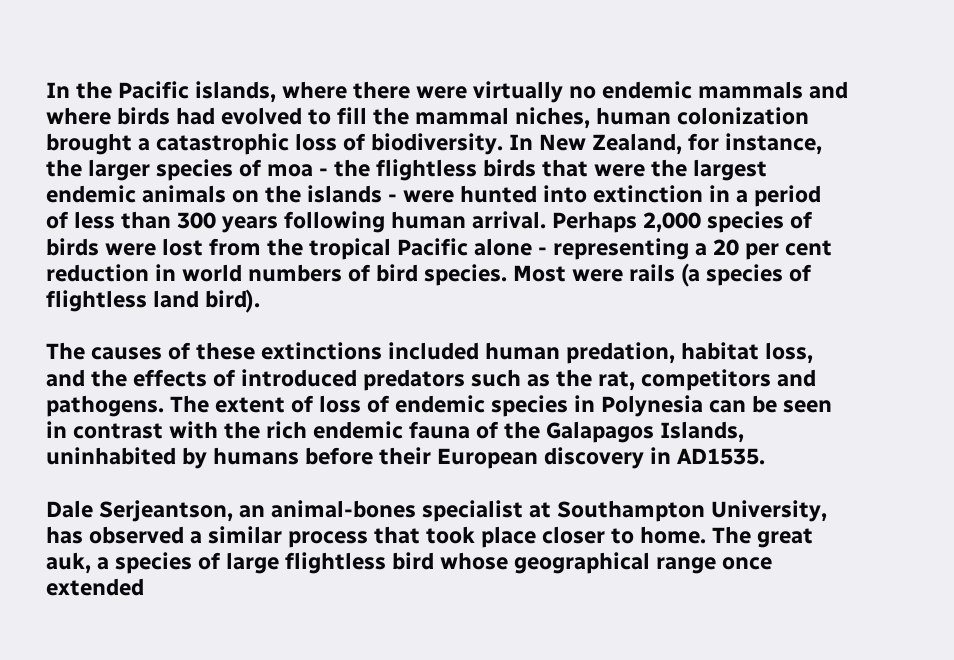In the Pacific islands, where there were virtually no endemic mammals and where birds had evolved to fill the mammal niches, human colonization brought a catastrophic loss of biodiversity. In New Zealand, for instance, the larger species of moa - the flightless birds that were the largest endemic animals on the islands - were hunted into extinction in a period of less than 300 years following human arrival. Perhaps 2,000 species of birds were lost from the tropical Pacific alone - representing a 20 per cent reduction in world numbers of bird species. Most were rails (a species of flightless land bird).

The causes of these extinctions included human predation, habitat loss, and the effects of introduced predators such as the rat, competitors and pathogens. The extent of loss of endemic species in Polynesia can be seen in contrast with the rich endemic fauna of the Galapagos Islands, uninhabited by humans before their European discovery in AD1535.

Dale Serjeantson, an animal-bones specialist at Southampton University, has observed a similar process that took place closer to home. The great auk, a species of large flightless bird whose geographical range once extended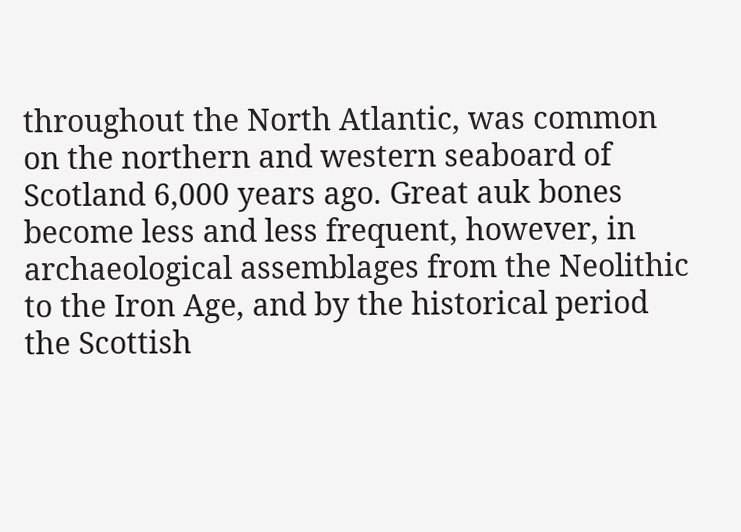throughout the North Atlantic, was common on the northern and western seaboard of Scotland 6,000 years ago. Great auk bones become less and less frequent, however, in archaeological assemblages from the Neolithic to the Iron Age, and by the historical period the Scottish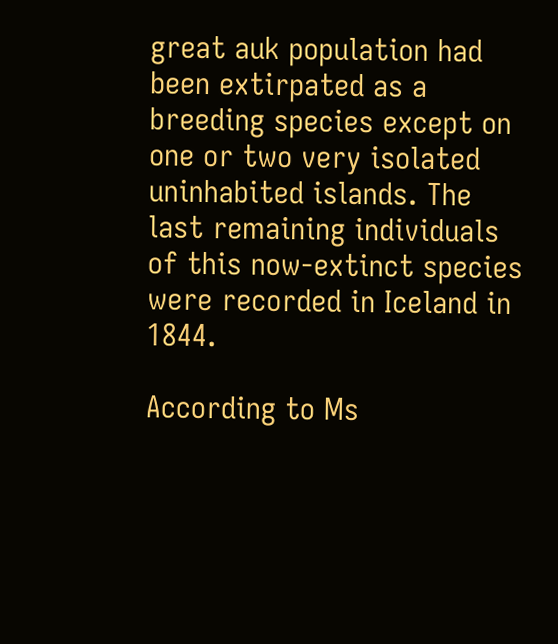great auk population had been extirpated as a breeding species except on one or two very isolated uninhabited islands. The last remaining individuals of this now-extinct species were recorded in Iceland in 1844.

According to Ms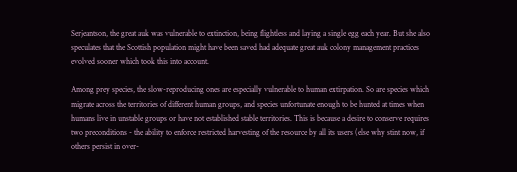Serjeantson, the great auk was vulnerable to extinction, being flightless and laying a single egg each year. But she also speculates that the Scottish population might have been saved had adequate great auk colony management practices evolved sooner which took this into account.

Among prey species, the slow-reproducing ones are especially vulnerable to human extirpation. So are species which migrate across the territories of different human groups, and species unfortunate enough to be hunted at times when humans live in unstable groups or have not established stable territories. This is because a desire to conserve requires two preconditions - the ability to enforce restricted harvesting of the resource by all its users (else why stint now, if others persist in over-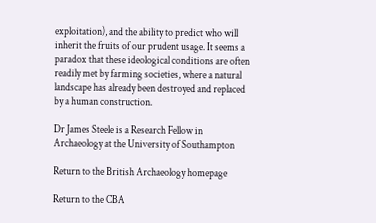exploitation), and the ability to predict who will inherit the fruits of our prudent usage. It seems a paradox that these ideological conditions are often readily met by farming societies, where a natural landscape has already been destroyed and replaced by a human construction.

Dr James Steele is a Research Fellow in Archaeology at the University of Southampton

Return to the British Archaeology homepage

Return to the CBA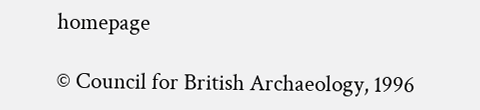homepage

© Council for British Archaeology, 1996